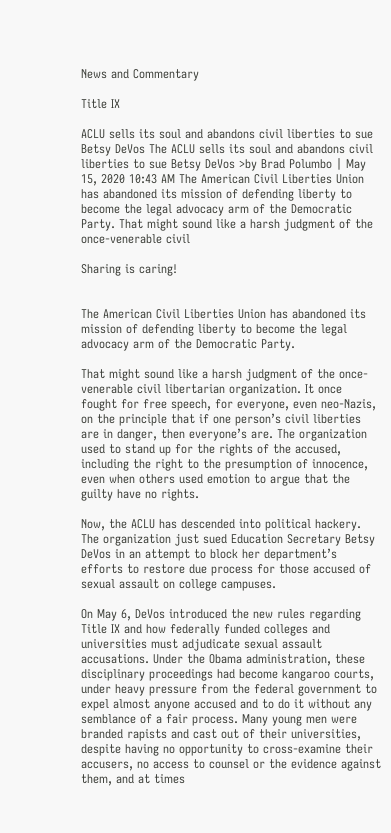News and Commentary

Title IX

ACLU sells its soul and abandons civil liberties to sue Betsy DeVos The ACLU sells its soul and abandons civil liberties to sue Betsy DeVos >by Brad Polumbo | May 15, 2020 10:43 AM The American Civil Liberties Union has abandoned its mission of defending liberty to become the legal advocacy arm of the Democratic Party. That might sound like a harsh judgment of the once-venerable civil

Sharing is caring!


The American Civil Liberties Union has abandoned its mission of defending liberty to become the legal advocacy arm of the Democratic Party.

That might sound like a harsh judgment of the once-venerable civil libertarian organization. It once fought for free speech, for everyone, even neo-Nazis, on the principle that if one person’s civil liberties are in danger, then everyone’s are. The organization used to stand up for the rights of the accused, including the right to the presumption of innocence, even when others used emotion to argue that the guilty have no rights.

Now, the ACLU has descended into political hackery. The organization just sued Education Secretary Betsy DeVos in an attempt to block her department’s efforts to restore due process for those accused of sexual assault on college campuses.

On May 6, DeVos introduced the new rules regarding Title IX and how federally funded colleges and universities must adjudicate sexual assault accusations. Under the Obama administration, these disciplinary proceedings had become kangaroo courts, under heavy pressure from the federal government to expel almost anyone accused and to do it without any semblance of a fair process. Many young men were branded rapists and cast out of their universities, despite having no opportunity to cross-examine their accusers, no access to counsel or the evidence against them, and at times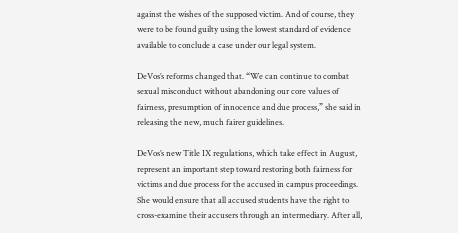against the wishes of the supposed victim. And of course, they were to be found guilty using the lowest standard of evidence available to conclude a case under our legal system.

DeVos’s reforms changed that. “We can continue to combat sexual misconduct without abandoning our core values of fairness, presumption of innocence and due process,” she said in releasing the new, much fairer guidelines.

DeVos’s new Title IX regulations, which take effect in August, represent an important step toward restoring both fairness for victims and due process for the accused in campus proceedings. She would ensure that all accused students have the right to cross-examine their accusers through an intermediary. After all,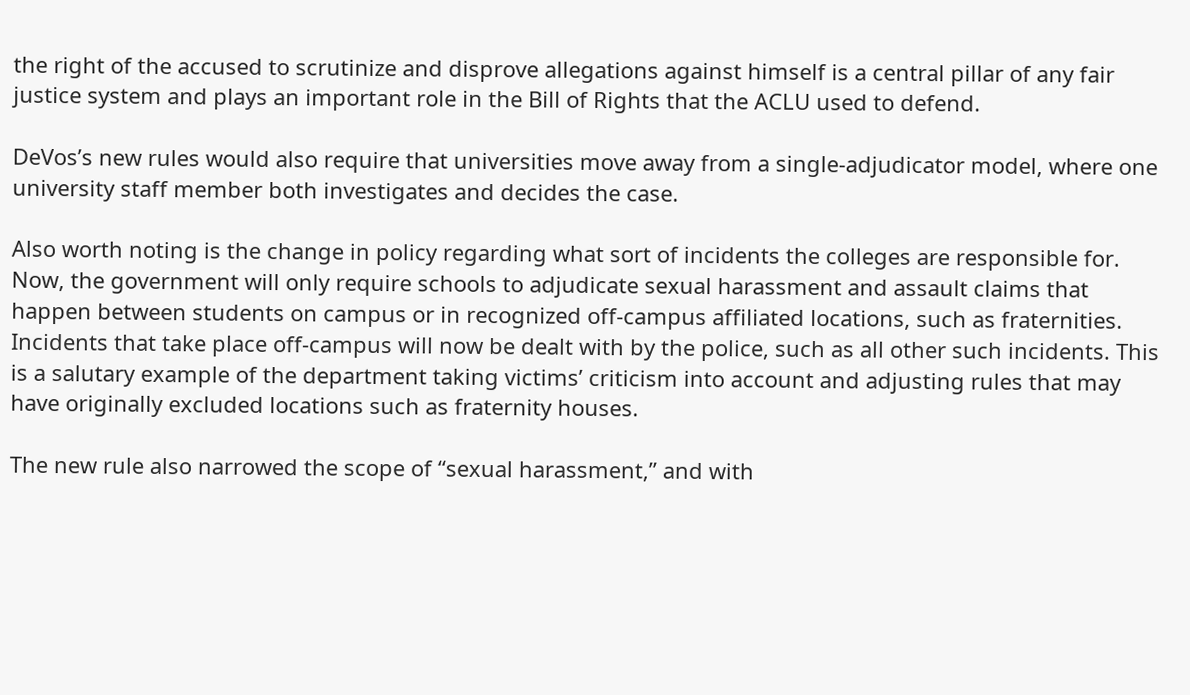the right of the accused to scrutinize and disprove allegations against himself is a central pillar of any fair justice system and plays an important role in the Bill of Rights that the ACLU used to defend.

DeVos’s new rules would also require that universities move away from a single-adjudicator model, where one university staff member both investigates and decides the case.

Also worth noting is the change in policy regarding what sort of incidents the colleges are responsible for. Now, the government will only require schools to adjudicate sexual harassment and assault claims that happen between students on campus or in recognized off-campus affiliated locations, such as fraternities. Incidents that take place off-campus will now be dealt with by the police, such as all other such incidents. This is a salutary example of the department taking victims’ criticism into account and adjusting rules that may have originally excluded locations such as fraternity houses.

The new rule also narrowed the scope of “sexual harassment,” and with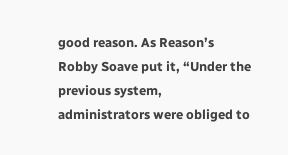good reason. As Reason’s Robby Soave put it, “Under the previous system, administrators were obliged to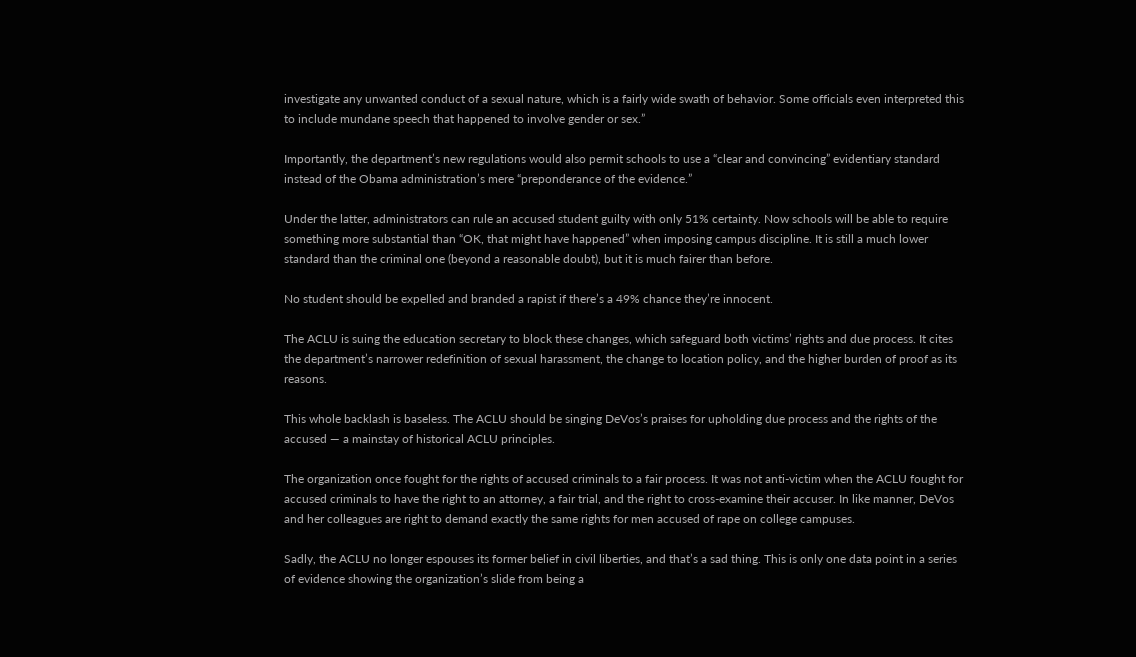investigate any unwanted conduct of a sexual nature, which is a fairly wide swath of behavior. Some officials even interpreted this to include mundane speech that happened to involve gender or sex.”

Importantly, the department’s new regulations would also permit schools to use a “clear and convincing” evidentiary standard instead of the Obama administration’s mere “preponderance of the evidence.”

Under the latter, administrators can rule an accused student guilty with only 51% certainty. Now schools will be able to require something more substantial than “OK, that might have happened” when imposing campus discipline. It is still a much lower standard than the criminal one (beyond a reasonable doubt), but it is much fairer than before.

No student should be expelled and branded a rapist if there’s a 49% chance they’re innocent.

The ACLU is suing the education secretary to block these changes, which safeguard both victims’ rights and due process. It cites the department’s narrower redefinition of sexual harassment, the change to location policy, and the higher burden of proof as its reasons.

This whole backlash is baseless. The ACLU should be singing DeVos’s praises for upholding due process and the rights of the accused — a mainstay of historical ACLU principles.

The organization once fought for the rights of accused criminals to a fair process. It was not anti-victim when the ACLU fought for accused criminals to have the right to an attorney, a fair trial, and the right to cross-examine their accuser. In like manner, DeVos and her colleagues are right to demand exactly the same rights for men accused of rape on college campuses.

Sadly, the ACLU no longer espouses its former belief in civil liberties, and that’s a sad thing. This is only one data point in a series of evidence showing the organization’s slide from being a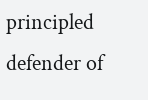principled defender of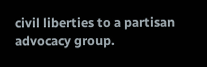civil liberties to a partisan advocacy group.